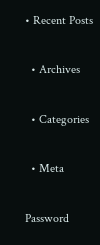• Recent Posts

  • Archives

  • Categories

  • Meta

Password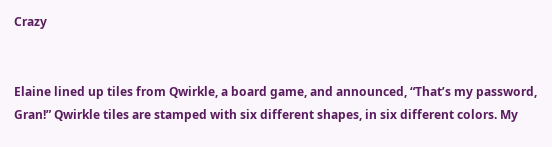Crazy


Elaine lined up tiles from Qwirkle, a board game, and announced, “That’s my password, Gran!” Qwirkle tiles are stamped with six different shapes, in six different colors. My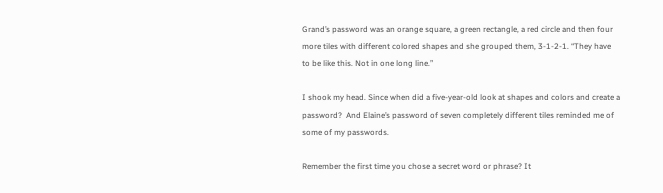Grand’s password was an orange square, a green rectangle, a red circle and then four more tiles with different colored shapes and she grouped them, 3-1-2-1. “They have to be like this. Not in one long line.”

I shook my head. Since when did a five-year-old look at shapes and colors and create a password?  And Elaine’s password of seven completely different tiles reminded me of some of my passwords.

Remember the first time you chose a secret word or phrase? It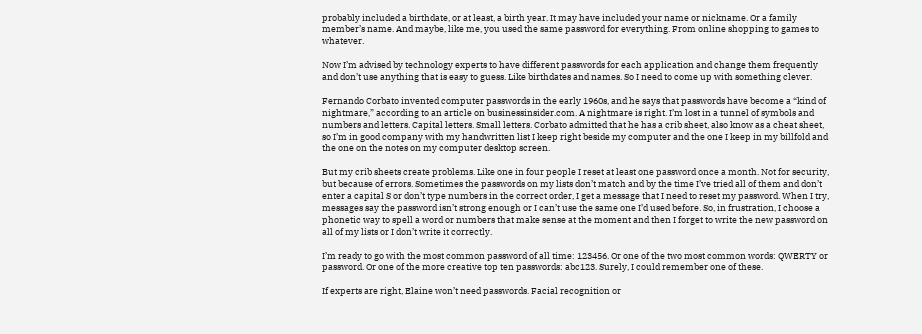probably included a birthdate, or at least, a birth year. It may have included your name or nickname. Or a family member’s name. And maybe, like me, you used the same password for everything. From online shopping to games to whatever.

Now I’m advised by technology experts to have different passwords for each application and change them frequently and don’t use anything that is easy to guess. Like birthdates and names. So I need to come up with something clever.

Fernando Corbato invented computer passwords in the early 1960s, and he says that passwords have become a “kind of nightmare,” according to an article on businessinsider.com. A nightmare is right. I’m lost in a tunnel of symbols and numbers and letters. Capital letters. Small letters. Corbato admitted that he has a crib sheet, also know as a cheat sheet, so I’m in good company with my handwritten list I keep right beside my computer and the one I keep in my billfold and the one on the notes on my computer desktop screen.

But my crib sheets create problems. Like one in four people I reset at least one password once a month. Not for security, but because of errors. Sometimes the passwords on my lists don’t match and by the time I’ve tried all of them and don’t enter a capital S or don’t type numbers in the correct order, I get a message that I need to reset my password. When I try, messages say the password isn’t strong enough or I can’t use the same one I’d used before. So, in frustration, I choose a phonetic way to spell a word or numbers that make sense at the moment and then I forget to write the new password on all of my lists or I don’t write it correctly.

I’m ready to go with the most common password of all time: 123456. Or one of the two most common words: QWERTY or password. Or one of the more creative top ten passwords: abc123. Surely, I could remember one of these.

If experts are right, Elaine won’t need passwords. Facial recognition or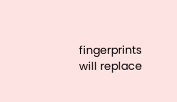fingerprints will replace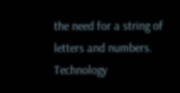the need for a string of letters and numbers. Technology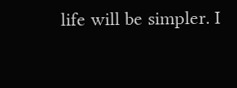life will be simpler. I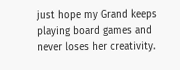just hope my Grand keeps playing board games and never loses her creativity.